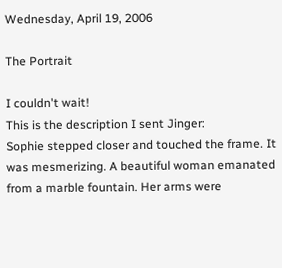Wednesday, April 19, 2006

The Portrait

I couldn't wait!
This is the description I sent Jinger:
Sophie stepped closer and touched the frame. It was mesmerizing. A beautiful woman emanated from a marble fountain. Her arms were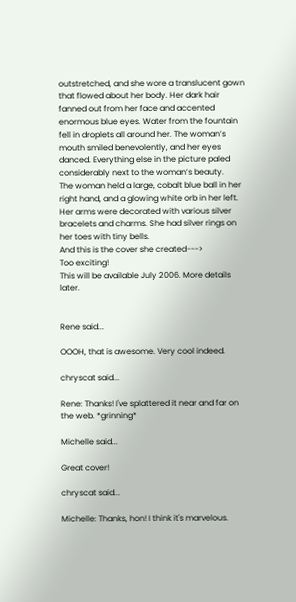outstretched, and she wore a translucent gown that flowed about her body. Her dark hair fanned out from her face and accented enormous blue eyes. Water from the fountain fell in droplets all around her. The woman’s mouth smiled benevolently, and her eyes danced. Everything else in the picture paled considerably next to the woman’s beauty.
The woman held a large, cobalt blue ball in her right hand, and a glowing white orb in her left. Her arms were decorated with various silver bracelets and charms. She had silver rings on her toes with tiny bells.
And this is the cover she created--->
Too exciting!
This will be available July 2006. More details later.


Rene said...

OOOH, that is awesome. Very cool indeed.

chryscat said...

Rene: Thanks! I've splattered it near and far on the web. *grinning*

Michelle said...

Great cover!

chryscat said...

Michelle: Thanks, hon! I think it's marvelous.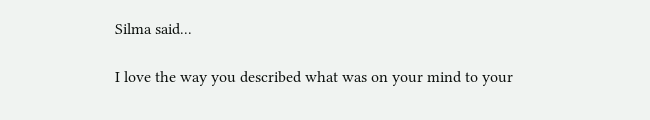Silma said...

I love the way you described what was on your mind to your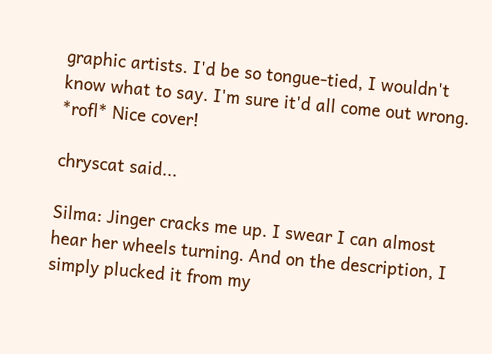graphic artists. I'd be so tongue-tied, I wouldn't know what to say. I'm sure it'd all come out wrong. *rofl* Nice cover!

chryscat said...

Silma: Jinger cracks me up. I swear I can almost hear her wheels turning. And on the description, I simply plucked it from my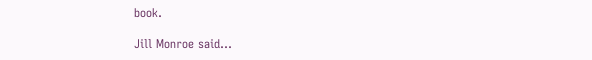book.

Jill Monroe said...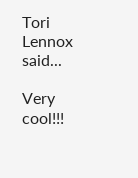Tori Lennox said...

Very cool!!!